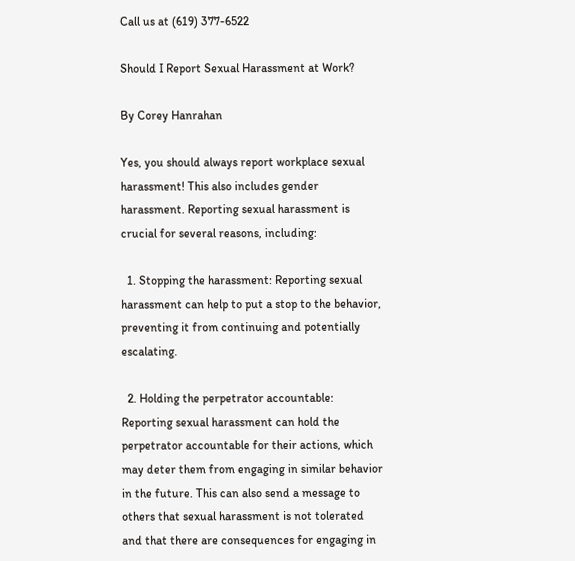Call us at (619) 377-6522

Should I Report Sexual Harassment at Work?

By Corey Hanrahan

Yes, you should always report workplace sexual harassment! This also includes gender harassment. Reporting sexual harassment is crucial for several reasons, including:

  1. Stopping the harassment: Reporting sexual harassment can help to put a stop to the behavior, preventing it from continuing and potentially escalating.

  2. Holding the perpetrator accountable: Reporting sexual harassment can hold the perpetrator accountable for their actions, which may deter them from engaging in similar behavior in the future. This can also send a message to others that sexual harassment is not tolerated and that there are consequences for engaging in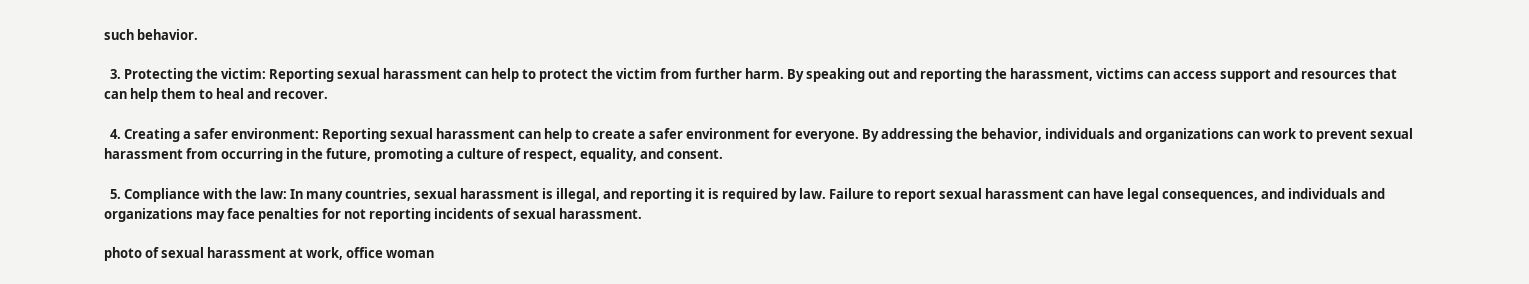such behavior.

  3. Protecting the victim: Reporting sexual harassment can help to protect the victim from further harm. By speaking out and reporting the harassment, victims can access support and resources that can help them to heal and recover.

  4. Creating a safer environment: Reporting sexual harassment can help to create a safer environment for everyone. By addressing the behavior, individuals and organizations can work to prevent sexual harassment from occurring in the future, promoting a culture of respect, equality, and consent.

  5. Compliance with the law: In many countries, sexual harassment is illegal, and reporting it is required by law. Failure to report sexual harassment can have legal consequences, and individuals and organizations may face penalties for not reporting incidents of sexual harassment.

photo of sexual harassment at work, office woman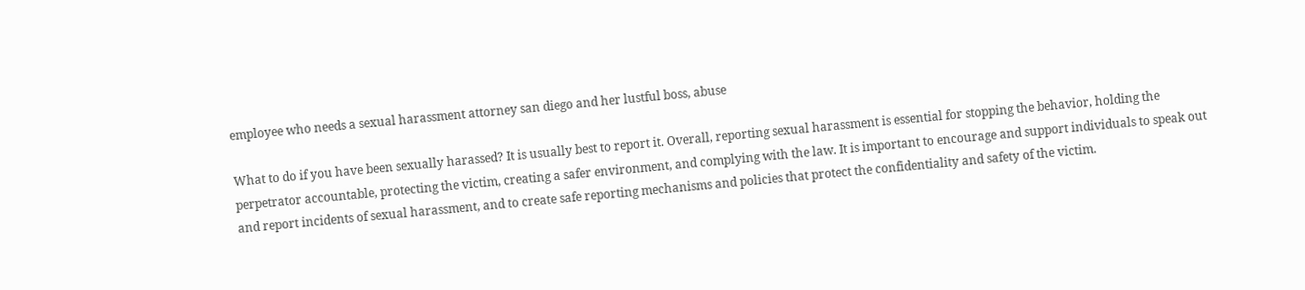employee who needs a sexual harassment attorney san diego and her lustful boss, abuse

What to do if you have been sexually harassed? It is usually best to report it. Overall, reporting sexual harassment is essential for stopping the behavior, holding the perpetrator accountable, protecting the victim, creating a safer environment, and complying with the law. It is important to encourage and support individuals to speak out and report incidents of sexual harassment, and to create safe reporting mechanisms and policies that protect the confidentiality and safety of the victim.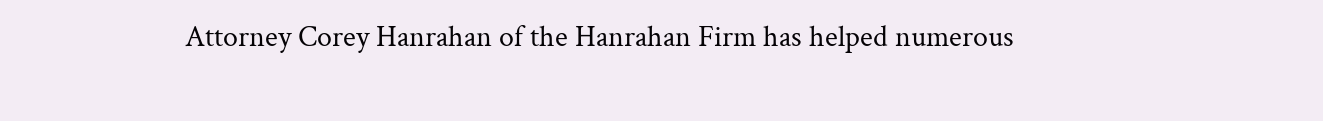Attorney Corey Hanrahan of the Hanrahan Firm has helped numerous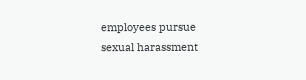employees pursue sexual harassment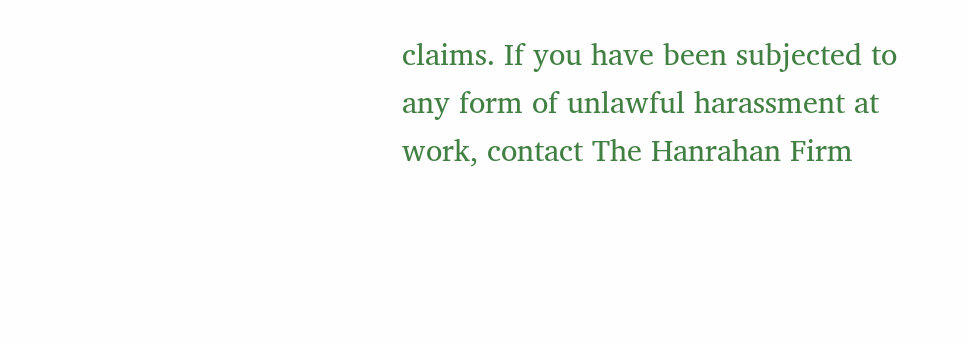claims. If you have been subjected to any form of unlawful harassment at work, contact The Hanrahan Firm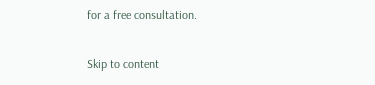for a free consultation.

Skip to content